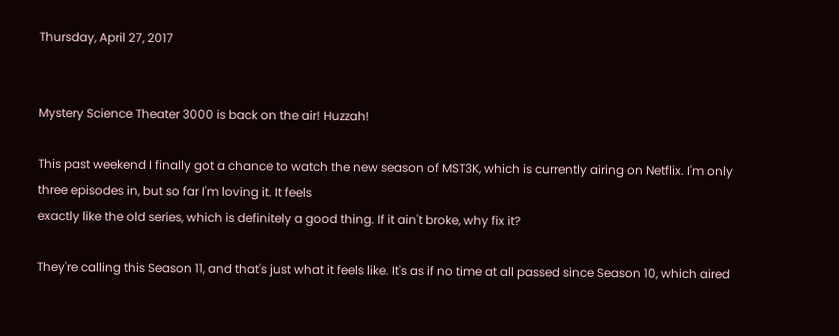Thursday, April 27, 2017


Mystery Science Theater 3000 is back on the air! Huzzah!

This past weekend I finally got a chance to watch the new season of MST3K, which is currently airing on Netflix. I'm only three episodes in, but so far I'm loving it. It feels
exactly like the old series, which is definitely a good thing. If it ain't broke, why fix it?

They're calling this Season 11, and that's just what it feels like. It's as if no time at all passed since Season 10, which aired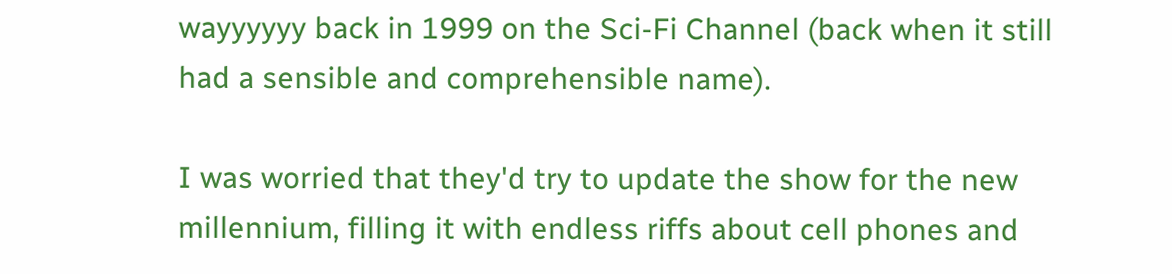wayyyyyy back in 1999 on the Sci-Fi Channel (back when it still had a sensible and comprehensible name).

I was worried that they'd try to update the show for the new millennium, filling it with endless riffs about cell phones and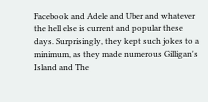Facebook and Adele and Uber and whatever the hell else is current and popular these days. Surprisingly, they kept such jokes to a minimum, as they made numerous Gilligan's Island and The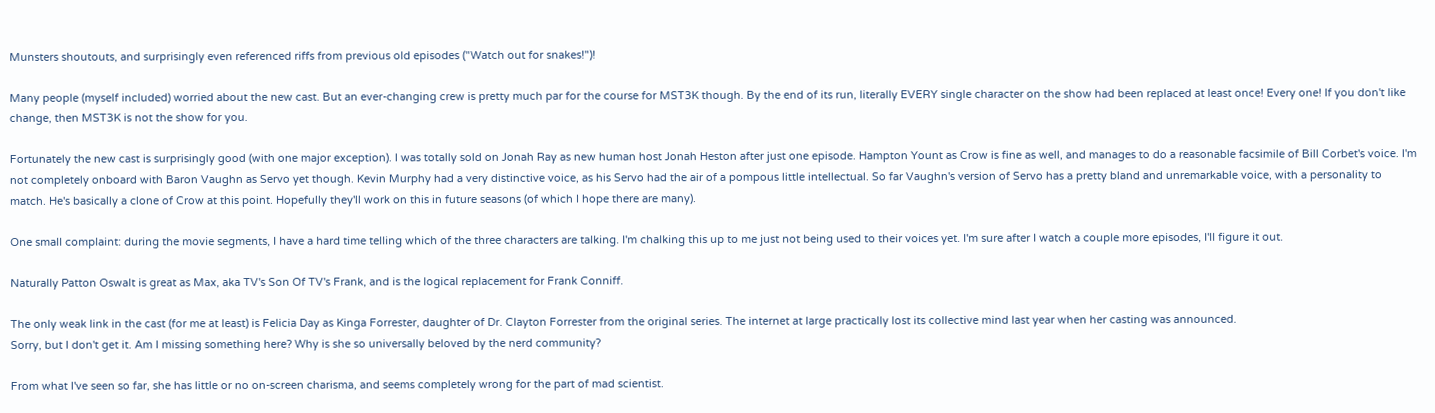Munsters shoutouts, and surprisingly even referenced riffs from previous old episodes ("Watch out for snakes!")!

Many people (myself included) worried about the new cast. But an ever-changing crew is pretty much par for the course for MST3K though. By the end of its run, literally EVERY single character on the show had been replaced at least once! Every one! If you don't like change, then MST3K is not the show for you.

Fortunately the new cast is surprisingly good (with one major exception). I was totally sold on Jonah Ray as new human host Jonah Heston after just one episode. Hampton Yount as Crow is fine as well, and manages to do a reasonable facsimile of Bill Corbet's voice. I'm not completely onboard with Baron Vaughn as Servo yet though. Kevin Murphy had a very distinctive voice, as his Servo had the air of a pompous little intellectual. So far Vaughn's version of Servo has a pretty bland and unremarkable voice, with a personality to match. He's basically a clone of Crow at this point. Hopefully they'll work on this in future seasons (of which I hope there are many).

One small complaint: during the movie segments, I have a hard time telling which of the three characters are talking. I'm chalking this up to me just not being used to their voices yet. I'm sure after I watch a couple more episodes, I'll figure it out.

Naturally Patton Oswalt is great as Max, aka TV's Son Of TV's Frank, and is the logical replacement for Frank Conniff.

The only weak link in the cast (for me at least) is Felicia Day as Kinga Forrester, daughter of Dr. Clayton Forrester from the original series. The internet at large practically lost its collective mind last year when her casting was announced.
Sorry, but I don't get it. Am I missing something here? Why is she so universally beloved by the nerd community?

From what I've seen so far, she has little or no on-screen charisma, and seems completely wrong for the part of mad scientist.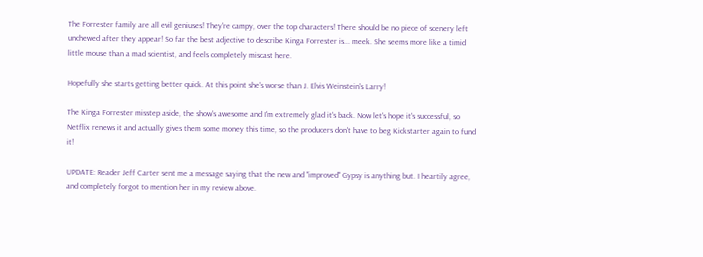The Forrester family are all evil geniuses! They're campy, over the top characters! There should be no piece of scenery left unchewed after they appear! So far the best adjective to describe Kinga Forrester is... meek. She seems more like a timid little mouse than a mad scientist, and feels completely miscast here.

Hopefully she starts getting better quick. At this point she's worse than J. Elvis Weinstein's Larry!

The Kinga Forrester misstep aside, the show's awesome and I'm extremely glad it's back. Now let's hope it's successful, so Netflix renews it and actually gives them some money this time, so the producers don't have to beg Kickstarter again to fund it!

UPDATE: Reader Jeff Carter sent me a message saying that the new and "improved" Gypsy is anything but. I heartily agree, and completely forgot to mention her in my review above.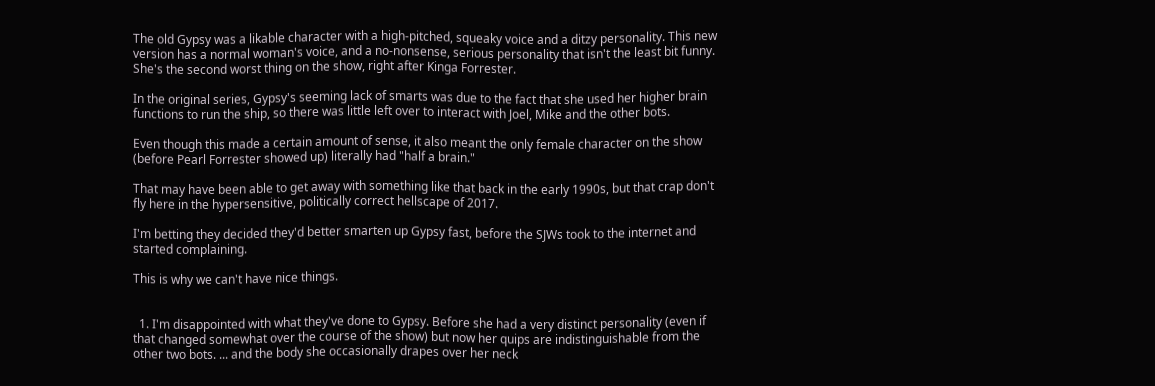The old Gypsy was a likable character with a high-pitched, squeaky voice and a ditzy personality. This new version has a normal woman's voice, and a no-nonsense, serious personality that isn't the least bit funny. She's the second worst thing on the show, right after Kinga Forrester.

In the original series, Gypsy's seeming lack of smarts was due to the fact that she used her higher brain functions to run the ship, so there was little left over to interact with Joel, Mike and the other bots.

Even though this made a certain amount of sense, it also meant the only female character on the show (before Pearl Forrester showed up) literally had "half a brain."

That may have been able to get away with something like that back in the early 1990s, but that crap don't fly here in the hypersensitive, politically correct hellscape of 2017.

I'm betting they decided they'd better smarten up Gypsy fast, before the SJWs took to the internet and started complaining.

This is why we can't have nice things.


  1. I'm disappointed with what they've done to Gypsy. Before she had a very distinct personality (even if that changed somewhat over the course of the show) but now her quips are indistinguishable from the other two bots. ... and the body she occasionally drapes over her neck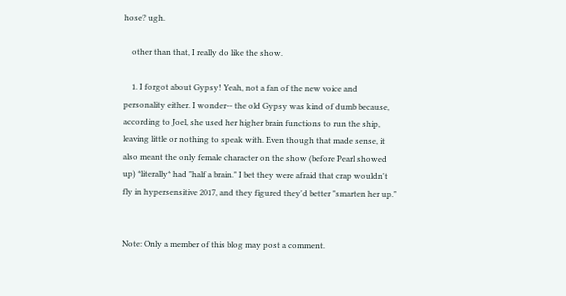hose? ugh.

    other than that, I really do like the show.

    1. I forgot about Gypsy! Yeah, not a fan of the new voice and personality either. I wonder-- the old Gypsy was kind of dumb because, according to Joel, she used her higher brain functions to run the ship, leaving little or nothing to speak with. Even though that made sense, it also meant the only female character on the show (before Pearl showed up) *literally* had "half a brain." I bet they were afraid that crap wouldn't fly in hypersensitive 2017, and they figured they'd better "smarten her up."


Note: Only a member of this blog may post a comment.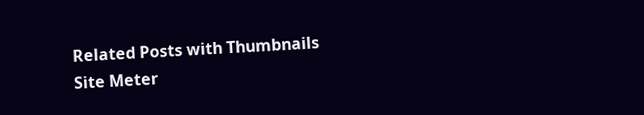Related Posts with Thumbnails
Site Meter